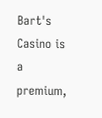Bart's Casino is a premium,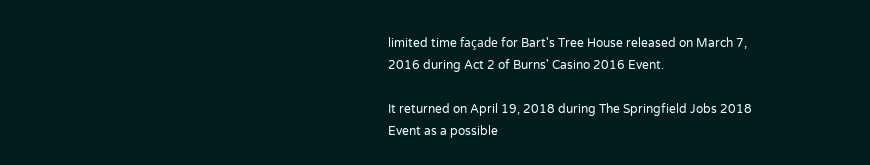limited time façade for Bart's Tree House released on March 7, 2016 during Act 2 of Burns' Casino 2016 Event.

It returned on April 19, 2018 during The Springfield Jobs 2018 Event as a possible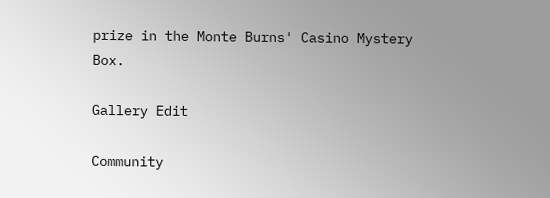prize in the Monte Burns' Casino Mystery Box.

Gallery Edit

Community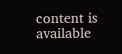content is available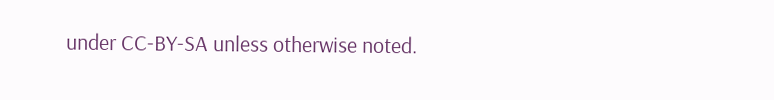under CC-BY-SA unless otherwise noted.